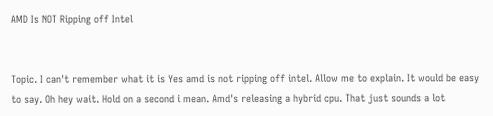AMD Is NOT Ripping off Intel


Topic. I can't remember what it is Yes amd is not ripping off intel. Allow me to explain. It would be easy to say. Oh hey wait. Hold on a second i mean. Amd's releasing a hybrid cpu. That just sounds a lot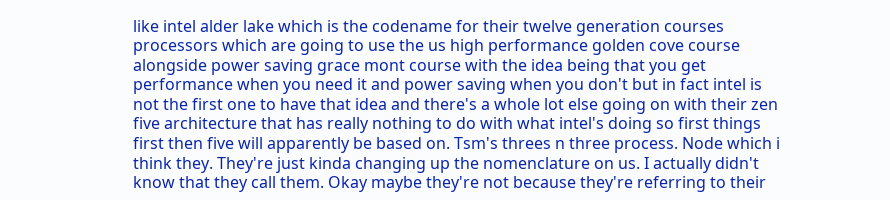like intel alder lake which is the codename for their twelve generation courses processors which are going to use the us high performance golden cove course alongside power saving grace mont course with the idea being that you get performance when you need it and power saving when you don't but in fact intel is not the first one to have that idea and there's a whole lot else going on with their zen five architecture that has really nothing to do with what intel's doing so first things first then five will apparently be based on. Tsm's threes n three process. Node which i think they. They're just kinda changing up the nomenclature on us. I actually didn't know that they call them. Okay maybe they're not because they're referring to their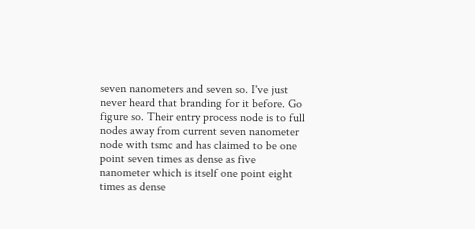seven nanometers and seven so. I've just never heard that branding for it before. Go figure so. Their entry process node is to full nodes away from current seven nanometer node with tsmc and has claimed to be one point seven times as dense as five nanometer which is itself one point eight times as dense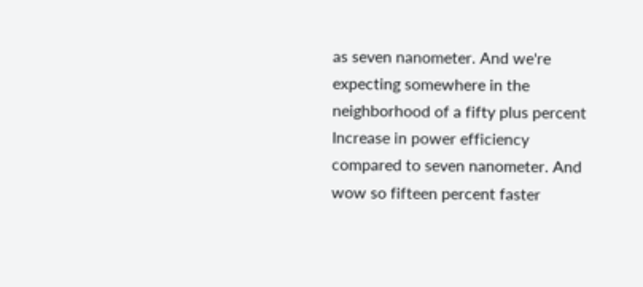as seven nanometer. And we're expecting somewhere in the neighborhood of a fifty plus percent Increase in power efficiency compared to seven nanometer. And wow so fifteen percent faster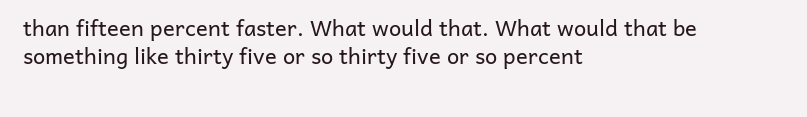than fifteen percent faster. What would that. What would that be something like thirty five or so thirty five or so percent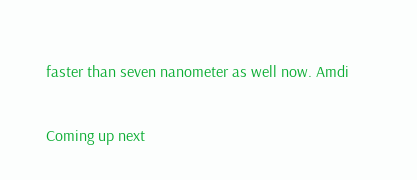faster than seven nanometer as well now. Amdi

Coming up next